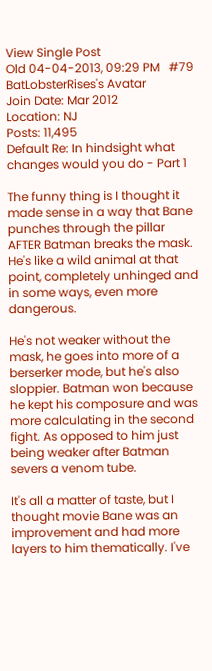View Single Post
Old 04-04-2013, 09:29 PM   #79
BatLobsterRises's Avatar
Join Date: Mar 2012
Location: NJ
Posts: 11,495
Default Re: In hindsight what changes would you do - Part 1

The funny thing is I thought it made sense in a way that Bane punches through the pillar AFTER Batman breaks the mask. He's like a wild animal at that point, completely unhinged and in some ways, even more dangerous.

He's not weaker without the mask, he goes into more of a berserker mode, but he's also sloppier. Batman won because he kept his composure and was more calculating in the second fight. As opposed to him just being weaker after Batman severs a venom tube.

It's all a matter of taste, but I thought movie Bane was an improvement and had more layers to him thematically. I've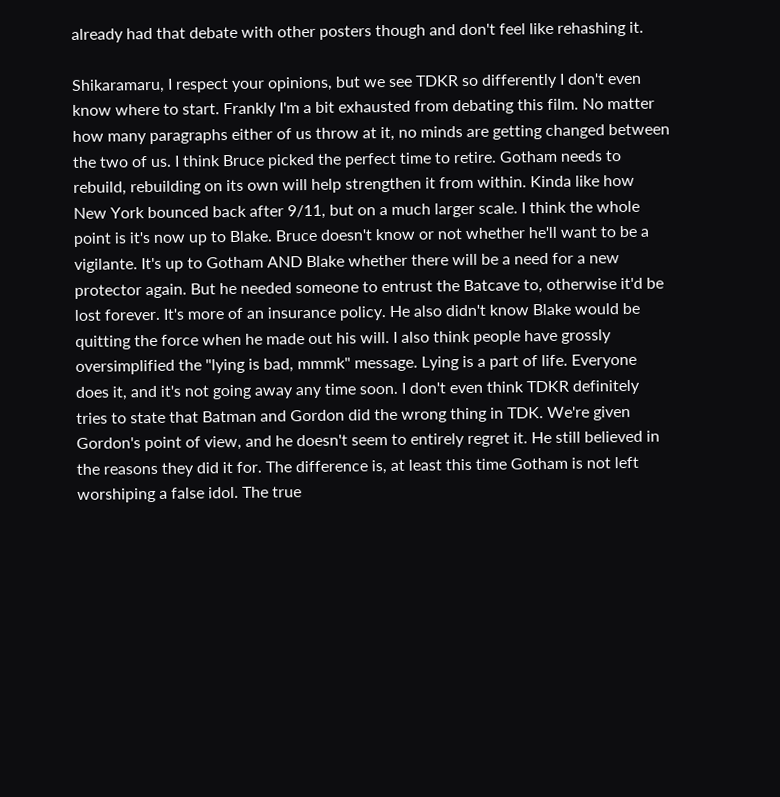already had that debate with other posters though and don't feel like rehashing it.

Shikaramaru, I respect your opinions, but we see TDKR so differently I don't even know where to start. Frankly I'm a bit exhausted from debating this film. No matter how many paragraphs either of us throw at it, no minds are getting changed between the two of us. I think Bruce picked the perfect time to retire. Gotham needs to rebuild, rebuilding on its own will help strengthen it from within. Kinda like how New York bounced back after 9/11, but on a much larger scale. I think the whole point is it's now up to Blake. Bruce doesn't know or not whether he'll want to be a vigilante. It's up to Gotham AND Blake whether there will be a need for a new protector again. But he needed someone to entrust the Batcave to, otherwise it'd be lost forever. It's more of an insurance policy. He also didn't know Blake would be quitting the force when he made out his will. I also think people have grossly oversimplified the "lying is bad, mmmk" message. Lying is a part of life. Everyone does it, and it's not going away any time soon. I don't even think TDKR definitely tries to state that Batman and Gordon did the wrong thing in TDK. We're given Gordon's point of view, and he doesn't seem to entirely regret it. He still believed in the reasons they did it for. The difference is, at least this time Gotham is not left worshiping a false idol. The true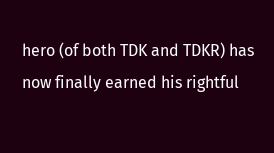hero (of both TDK and TDKR) has now finally earned his rightful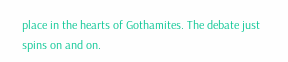place in the hearts of Gothamites. The debate just spins on and on.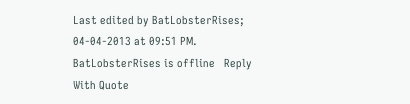Last edited by BatLobsterRises; 04-04-2013 at 09:51 PM.
BatLobsterRises is offline   Reply With Quote